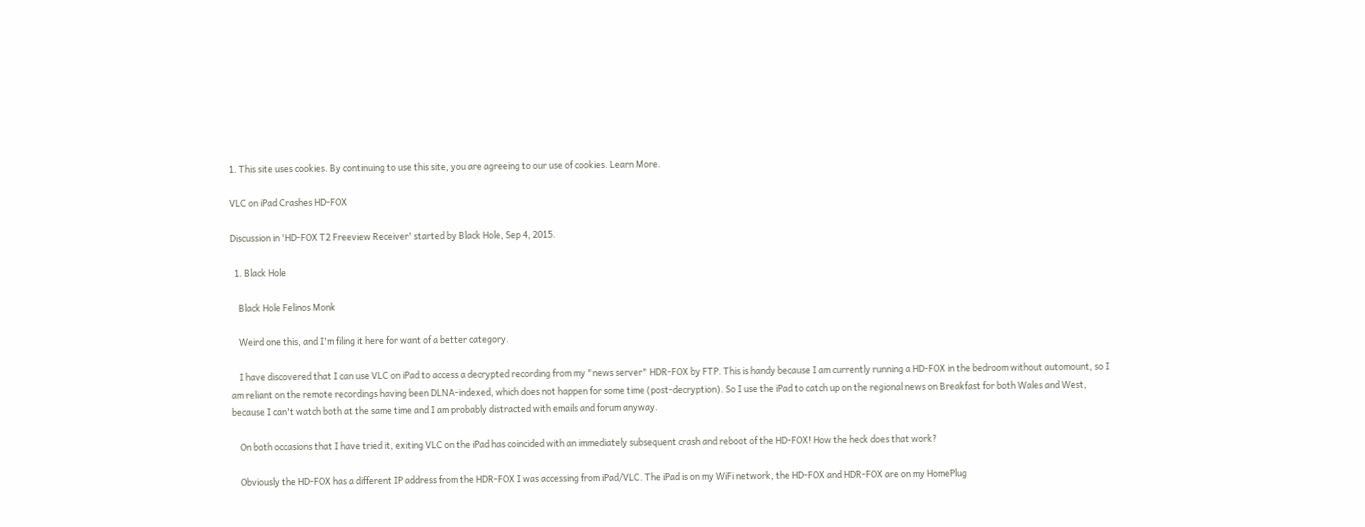1. This site uses cookies. By continuing to use this site, you are agreeing to our use of cookies. Learn More.

VLC on iPad Crashes HD-FOX

Discussion in 'HD-FOX T2 Freeview Receiver' started by Black Hole, Sep 4, 2015.

  1. Black Hole

    Black Hole Felinos Monk

    Weird one this, and I'm filing it here for want of a better category.

    I have discovered that I can use VLC on iPad to access a decrypted recording from my "news server" HDR-FOX by FTP. This is handy because I am currently running a HD-FOX in the bedroom without automount, so I am reliant on the remote recordings having been DLNA-indexed, which does not happen for some time (post-decryption). So I use the iPad to catch up on the regional news on Breakfast for both Wales and West, because I can't watch both at the same time and I am probably distracted with emails and forum anyway.

    On both occasions that I have tried it, exiting VLC on the iPad has coincided with an immediately subsequent crash and reboot of the HD-FOX! How the heck does that work?

    Obviously the HD-FOX has a different IP address from the HDR-FOX I was accessing from iPad/VLC. The iPad is on my WiFi network, the HD-FOX and HDR-FOX are on my HomePlug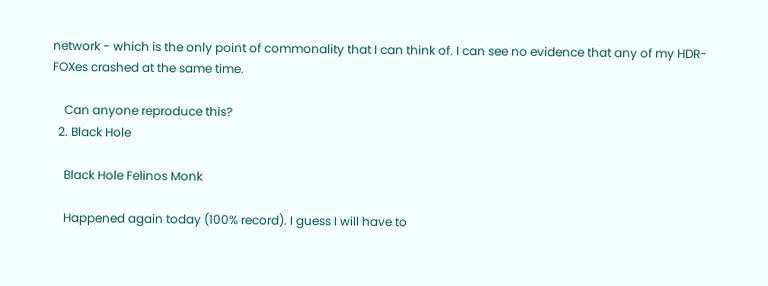network - which is the only point of commonality that I can think of. I can see no evidence that any of my HDR-FOXes crashed at the same time.

    Can anyone reproduce this?
  2. Black Hole

    Black Hole Felinos Monk

    Happened again today (100% record). I guess I will have to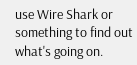use Wire Shark or something to find out what's going on.